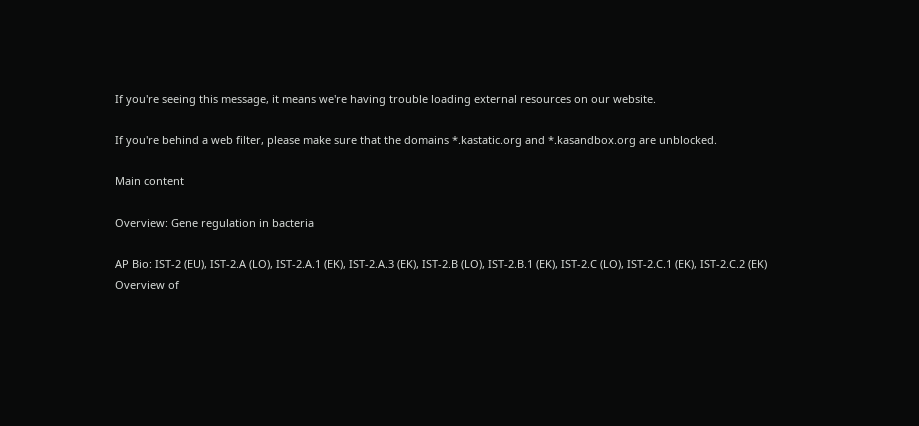If you're seeing this message, it means we're having trouble loading external resources on our website.

If you're behind a web filter, please make sure that the domains *.kastatic.org and *.kasandbox.org are unblocked.

Main content

Overview: Gene regulation in bacteria

AP Bio: IST‑2 (EU), IST‑2.A (LO), IST‑2.A.1 (EK), IST‑2.A.3 (EK), IST‑2.B (LO), IST‑2.B.1 (EK), IST‑2.C (LO), IST‑2.C.1 (EK), IST‑2.C.2 (EK)
Overview of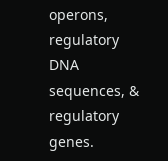operons, regulatory DNA sequences, & regulatory genes.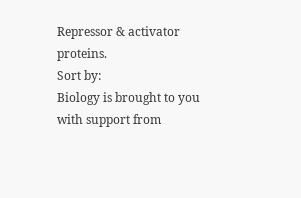Repressor & activator proteins.
Sort by:
Biology is brought to you with support from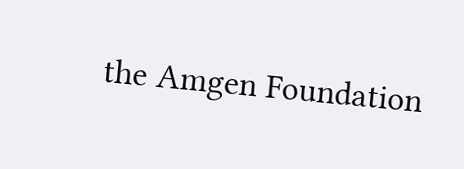the Amgen Foundation